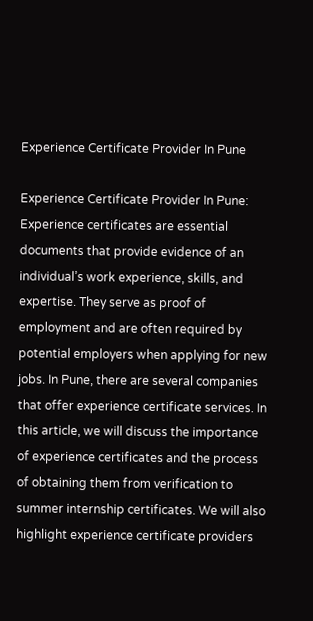Experience Certificate Provider In Pune

Experience Certificate Provider In Pune: Experience certificates are essential documents that provide evidence of an individual’s work experience, skills, and expertise. They serve as proof of employment and are often required by potential employers when applying for new jobs. In Pune, there are several companies that offer experience certificate services. In this article, we will discuss the importance of experience certificates and the process of obtaining them from verification to summer internship certificates. We will also highlight experience certificate providers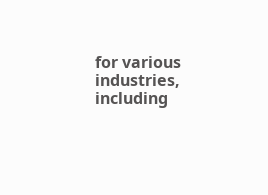for various industries, including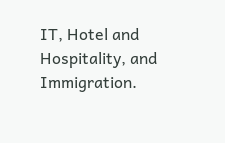IT, Hotel and Hospitality, and Immigration.